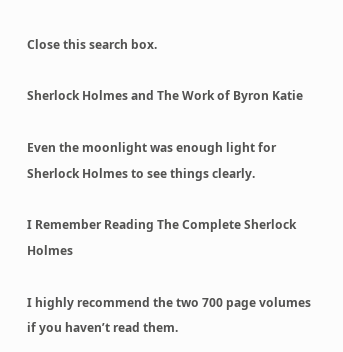Close this search box.

Sherlock Holmes and The Work of Byron Katie

Even the moonlight was enough light for Sherlock Holmes to see things clearly.

I Remember Reading The Complete Sherlock Holmes

I highly recommend the two 700 page volumes if you haven’t read them.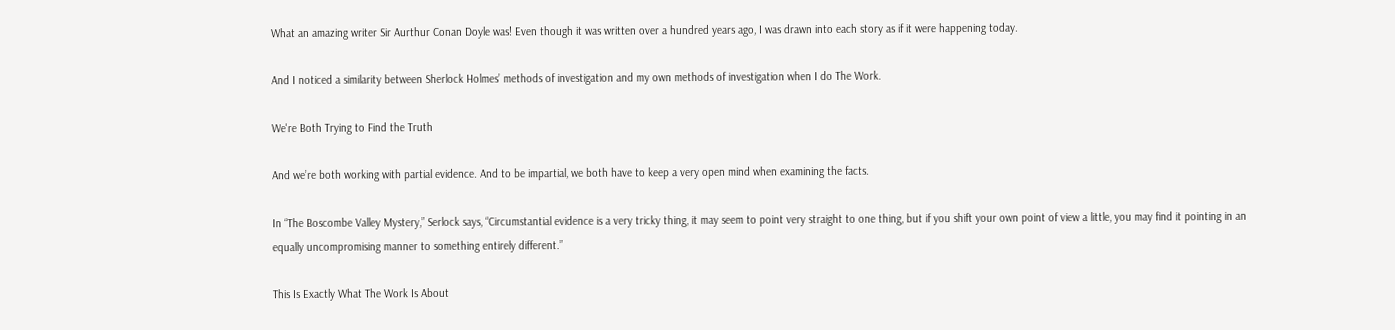What an amazing writer Sir Aurthur Conan Doyle was! Even though it was written over a hundred years ago, I was drawn into each story as if it were happening today.

And I noticed a similarity between Sherlock Holmes’ methods of investigation and my own methods of investigation when I do The Work.

We're Both Trying to Find the Truth

And we’re both working with partial evidence. And to be impartial, we both have to keep a very open mind when examining the facts.

In “The Boscombe Valley Mystery,” Serlock says, “Circumstantial evidence is a very tricky thing, it may seem to point very straight to one thing, but if you shift your own point of view a little, you may find it pointing in an equally uncompromising manner to something entirely different.”

This Is Exactly What The Work Is About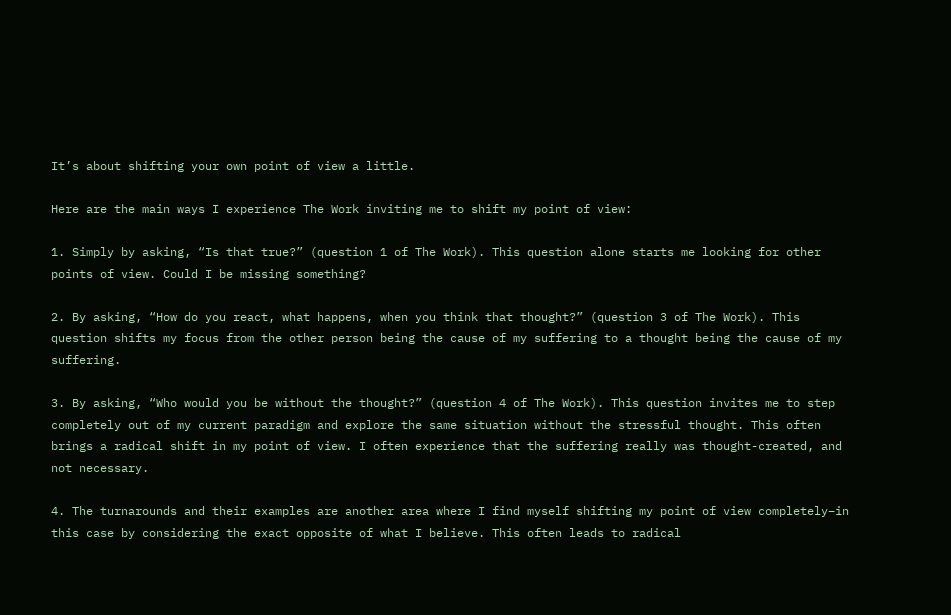It’s about shifting your own point of view a little.

Here are the main ways I experience The Work inviting me to shift my point of view:

1. Simply by asking, “Is that true?” (question 1 of The Work). This question alone starts me looking for other points of view. Could I be missing something?

2. By asking, “How do you react, what happens, when you think that thought?” (question 3 of The Work). This question shifts my focus from the other person being the cause of my suffering to a thought being the cause of my suffering.

3. By asking, “Who would you be without the thought?” (question 4 of The Work). This question invites me to step completely out of my current paradigm and explore the same situation without the stressful thought. This often brings a radical shift in my point of view. I often experience that the suffering really was thought-created, and not necessary.

4. The turnarounds and their examples are another area where I find myself shifting my point of view completely–in this case by considering the exact opposite of what I believe. This often leads to radical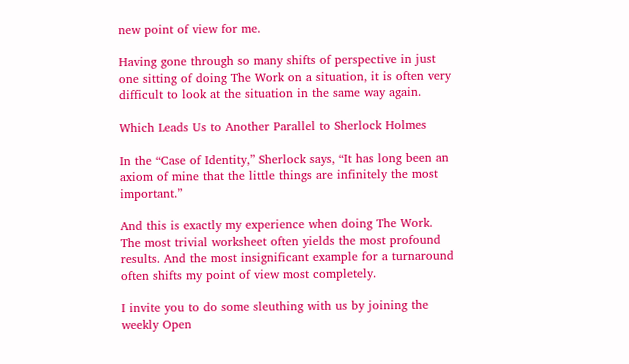new point of view for me.

Having gone through so many shifts of perspective in just one sitting of doing The Work on a situation, it is often very difficult to look at the situation in the same way again.

Which Leads Us to Another Parallel to Sherlock Holmes

In the “Case of Identity,” Sherlock says, “It has long been an axiom of mine that the little things are infinitely the most important.”

And this is exactly my experience when doing The Work. The most trivial worksheet often yields the most profound results. And the most insignificant example for a turnaround often shifts my point of view most completely.

I invite you to do some sleuthing with us by joining the weekly Open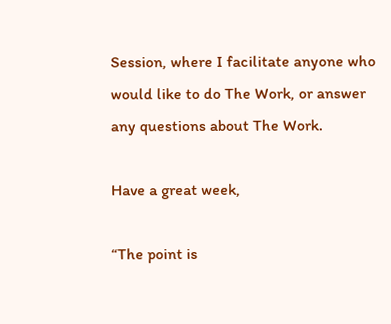Session, where I facilitate anyone who would like to do The Work, or answer any questions about The Work.

Have a great week,

“The point is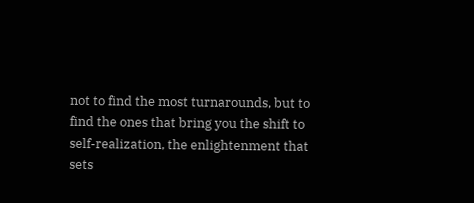not to find the most turnarounds, but to find the ones that bring you the shift to self-realization, the enlightenment that sets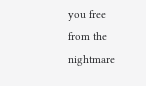you free from the nightmare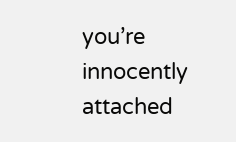you’re innocently attached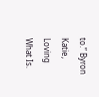to.” Byron Katie, Loving What Is.